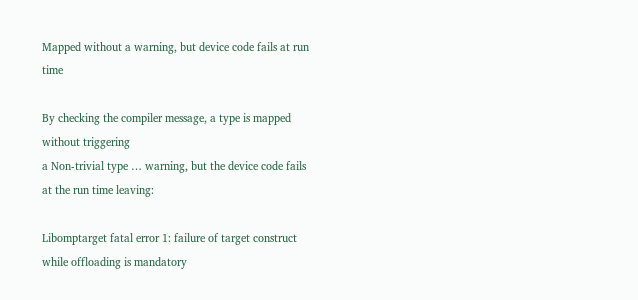Mapped without a warning, but device code fails at run time

By checking the compiler message, a type is mapped without triggering
a Non-trivial type … warning, but the device code fails at the run time leaving:

Libomptarget fatal error 1: failure of target construct while offloading is mandatory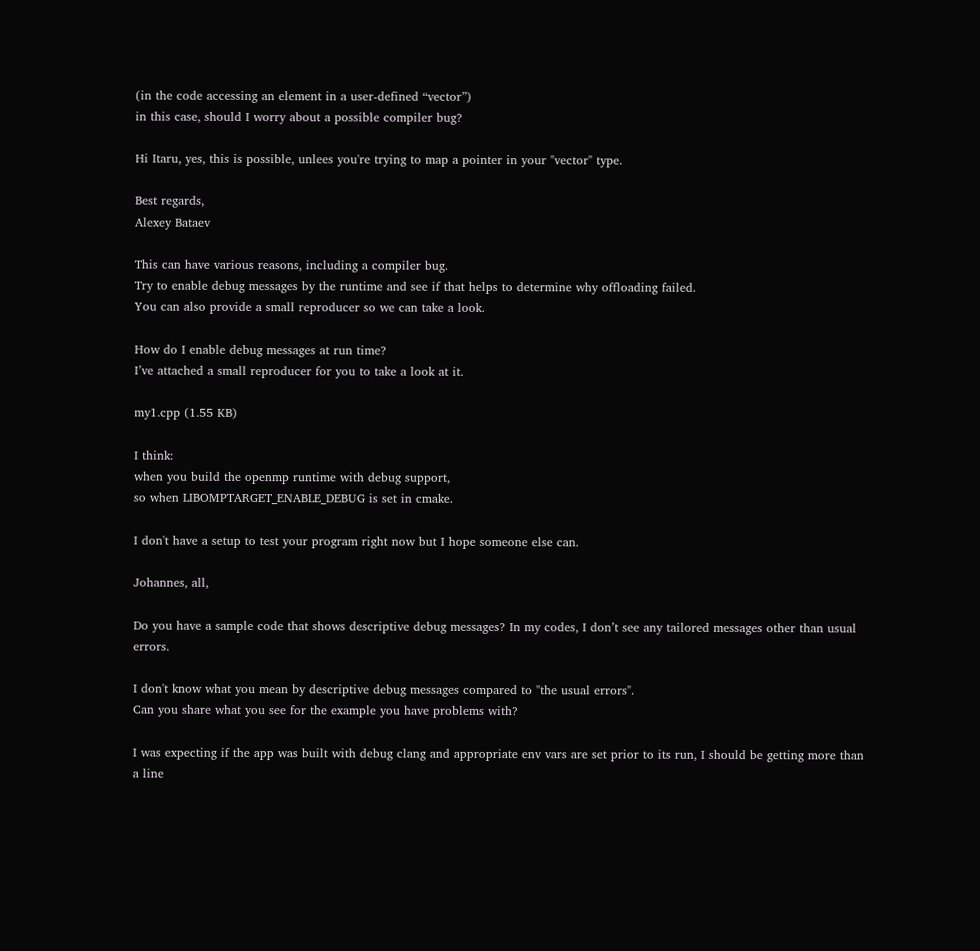(in the code accessing an element in a user-defined “vector”)
in this case, should I worry about a possible compiler bug?

Hi Itaru, yes, this is possible, unlees you're trying to map a pointer in your "vector" type.

Best regards,
Alexey Bataev

This can have various reasons, including a compiler bug.
Try to enable debug messages by the runtime and see if that helps to determine why offloading failed.
You can also provide a small reproducer so we can take a look.

How do I enable debug messages at run time?
I’ve attached a small reproducer for you to take a look at it.

my1.cpp (1.55 KB)

I think:
when you build the openmp runtime with debug support,
so when LIBOMPTARGET_ENABLE_DEBUG is set in cmake.

I don't have a setup to test your program right now but I hope someone else can.

Johannes, all,

Do you have a sample code that shows descriptive debug messages? In my codes, I don’t see any tailored messages other than usual errors.

I don't know what you mean by descriptive debug messages compared to "the usual errors".
Can you share what you see for the example you have problems with?

I was expecting if the app was built with debug clang and appropriate env vars are set prior to its run, I should be getting more than a line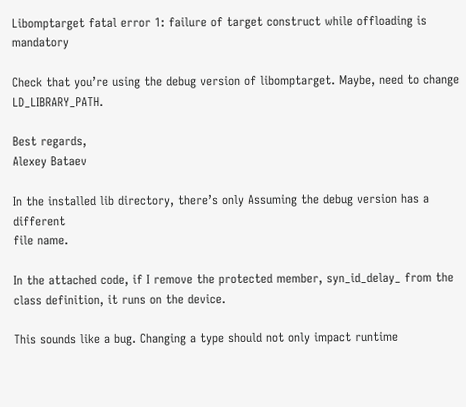Libomptarget fatal error 1: failure of target construct while offloading is mandatory

Check that you’re using the debug version of libomptarget. Maybe, need to change LD_LIBRARY_PATH.

Best regards,
Alexey Bataev

In the installed lib directory, there’s only Assuming the debug version has a different
file name.

In the attached code, if I remove the protected member, syn_id_delay_ from the class definition, it runs on the device.

This sounds like a bug. Changing a type should not only impact runtime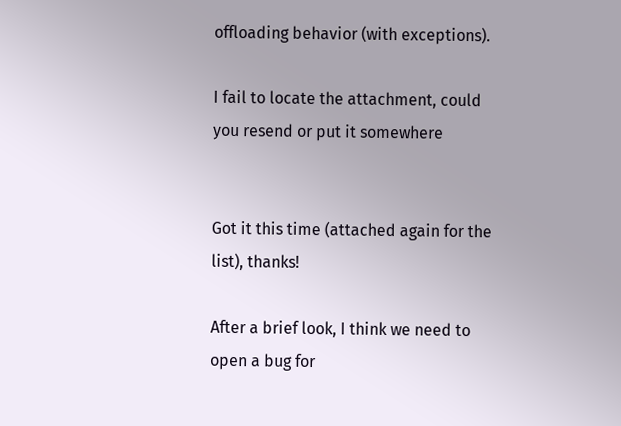offloading behavior (with exceptions).

I fail to locate the attachment, could you resend or put it somewhere


Got it this time (attached again for the list), thanks!

After a brief look, I think we need to open a bug for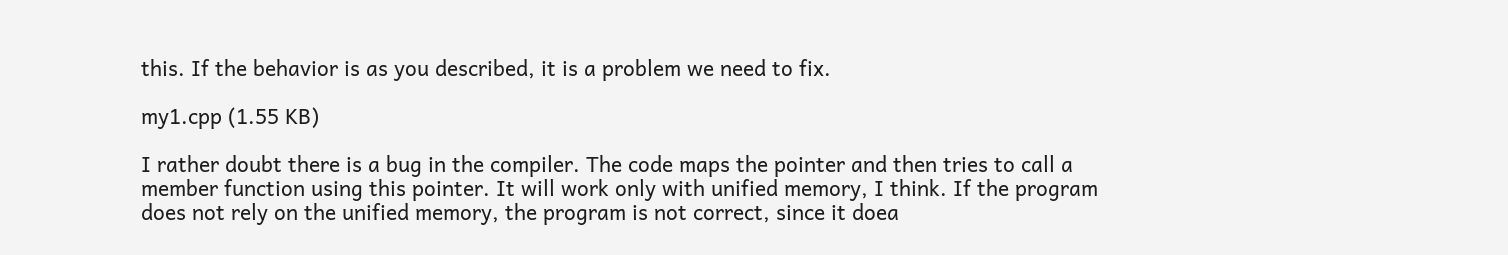this. If the behavior is as you described, it is a problem we need to fix.

my1.cpp (1.55 KB)

I rather doubt there is a bug in the compiler. The code maps the pointer and then tries to call a member function using this pointer. It will work only with unified memory, I think. If the program does not rely on the unified memory, the program is not correct, since it doea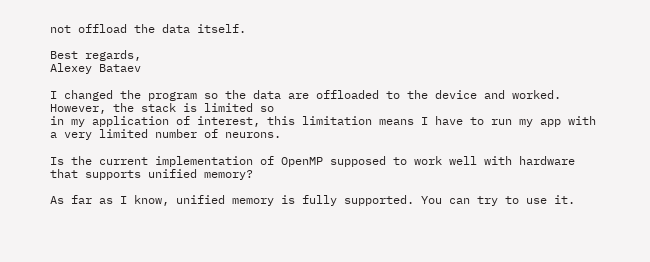not offload the data itself.

Best regards,
Alexey Bataev

I changed the program so the data are offloaded to the device and worked. However, the stack is limited so
in my application of interest, this limitation means I have to run my app with a very limited number of neurons.

Is the current implementation of OpenMP supposed to work well with hardware that supports unified memory?

As far as I know, unified memory is fully supported. You can try to use it.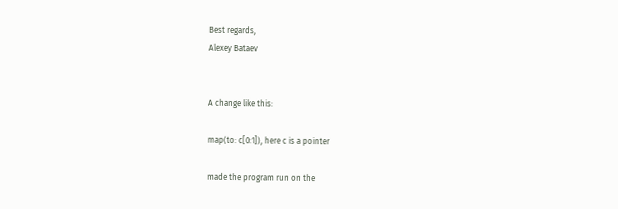Best regards,
Alexey Bataev


A change like this:

map(to: c[0:1]), here c is a pointer

made the program run on the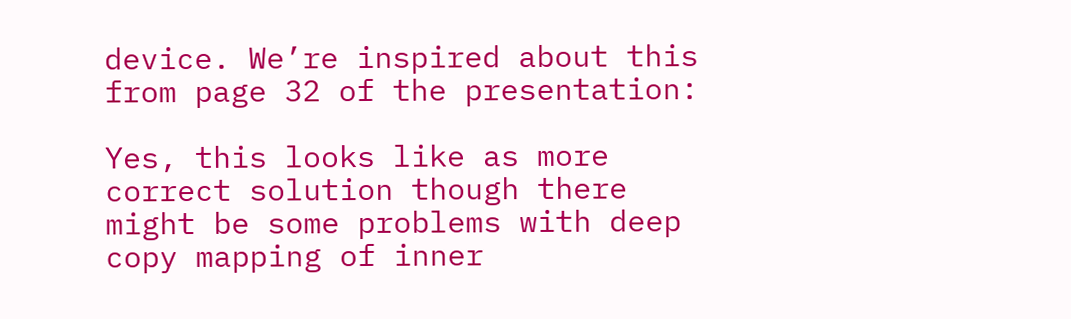device. We’re inspired about this from page 32 of the presentation:

Yes, this looks like as more correct solution though there might be some problems with deep copy mapping of inner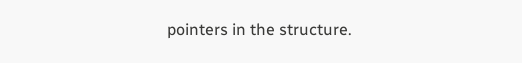pointers in the structure.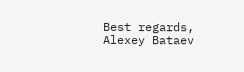Best regards,
Alexey Bataev